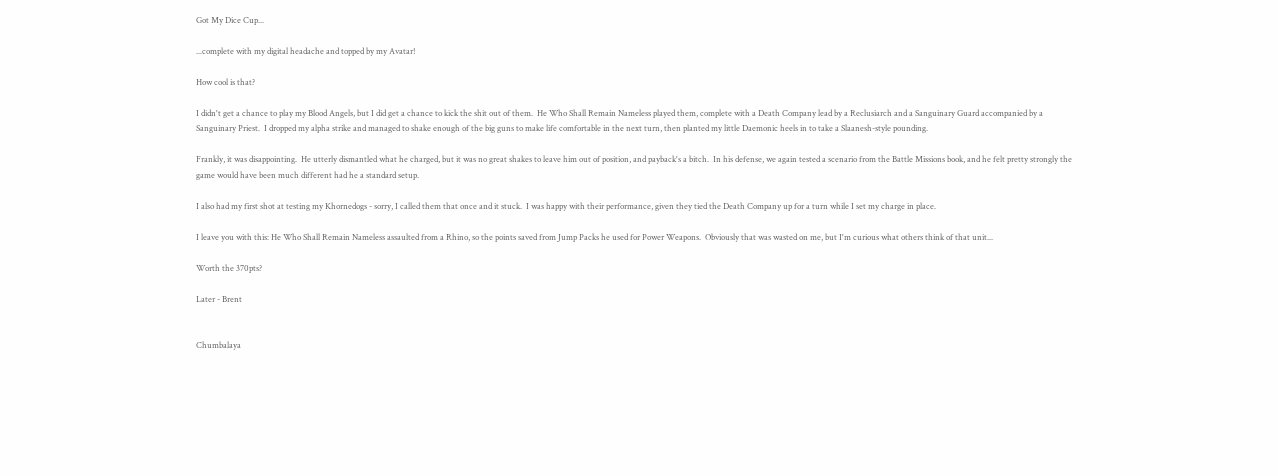Got My Dice Cup...

...complete with my digital headache and topped by my Avatar!

How cool is that?

I didn't get a chance to play my Blood Angels, but I did get a chance to kick the shit out of them.  He Who Shall Remain Nameless played them, complete with a Death Company lead by a Reclusiarch and a Sanguinary Guard accompanied by a Sanguinary Priest.  I dropped my alpha strike and managed to shake enough of the big guns to make life comfortable in the next turn, then planted my little Daemonic heels in to take a Slaanesh-style pounding.

Frankly, it was disappointing.  He utterly dismantled what he charged, but it was no great shakes to leave him out of position, and payback's a bitch.  In his defense, we again tested a scenario from the Battle Missions book, and he felt pretty strongly the game would have been much different had he a standard setup.

I also had my first shot at testing my Khornedogs - sorry, I called them that once and it stuck.  I was happy with their performance, given they tied the Death Company up for a turn while I set my charge in place.

I leave you with this: He Who Shall Remain Nameless assaulted from a Rhino, so the points saved from Jump Packs he used for Power Weapons.  Obviously that was wasted on me, but I'm curious what others think of that unit...

Worth the 370pts?

Later - Brent


Chumbalaya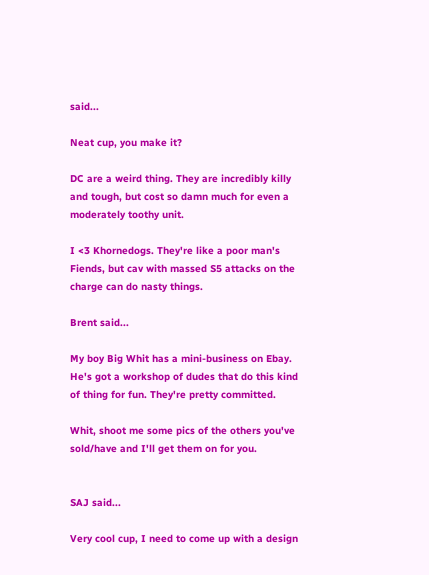said...

Neat cup, you make it?

DC are a weird thing. They are incredibly killy and tough, but cost so damn much for even a moderately toothy unit.

I <3 Khornedogs. They're like a poor man's Fiends, but cav with massed S5 attacks on the charge can do nasty things.

Brent said...

My boy Big Whit has a mini-business on Ebay. He's got a workshop of dudes that do this kind of thing for fun. They're pretty committed.

Whit, shoot me some pics of the others you've sold/have and I'll get them on for you.


SAJ said...

Very cool cup, I need to come up with a design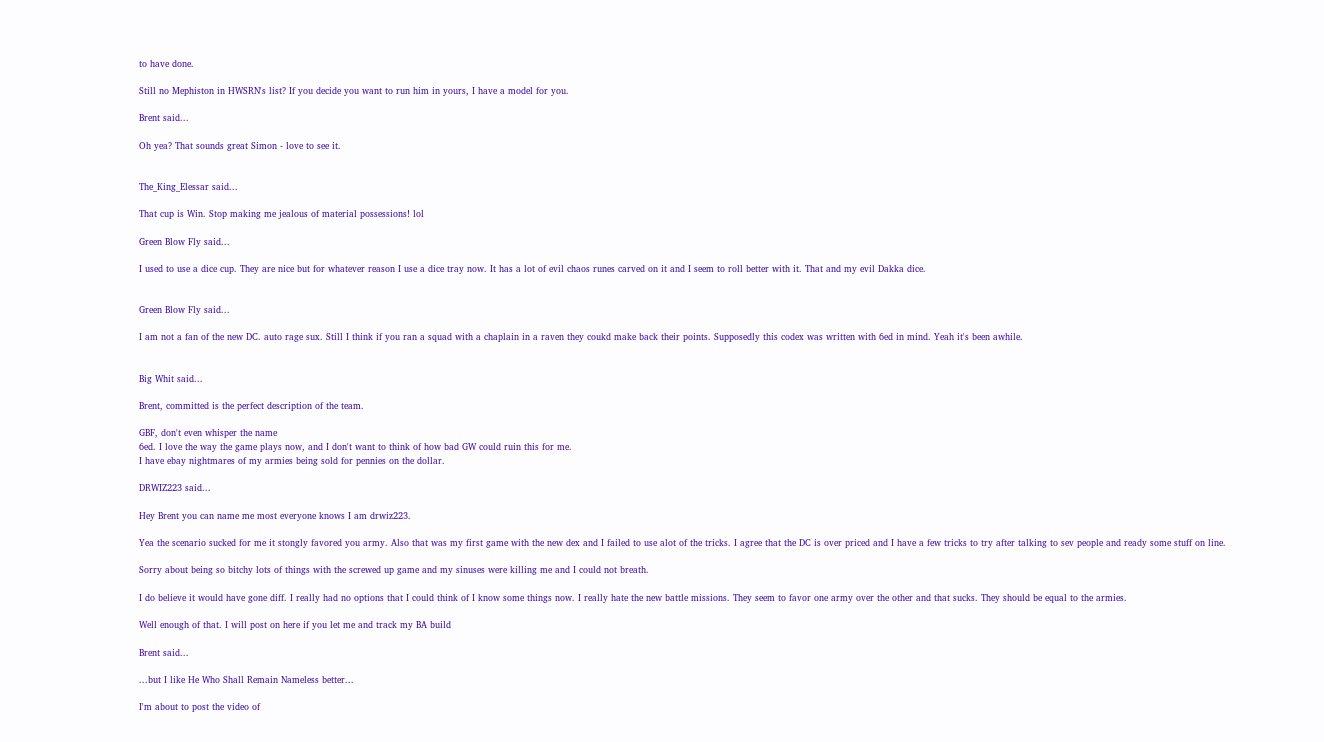to have done.

Still no Mephiston in HWSRN's list? If you decide you want to run him in yours, I have a model for you.

Brent said...

Oh yea? That sounds great Simon - love to see it.


The_King_Elessar said...

That cup is Win. Stop making me jealous of material possessions! lol

Green Blow Fly said...

I used to use a dice cup. They are nice but for whatever reason I use a dice tray now. It has a lot of evil chaos runes carved on it and I seem to roll better with it. That and my evil Dakka dice.


Green Blow Fly said...

I am not a fan of the new DC. auto rage sux. Still I think if you ran a squad with a chaplain in a raven they coukd make back their points. Supposedly this codex was written with 6ed in mind. Yeah it's been awhile.


Big Whit said...

Brent, committed is the perfect description of the team.

GBF, don't even whisper the name
6ed. I love the way the game plays now, and I don't want to think of how bad GW could ruin this for me.
I have ebay nightmares of my armies being sold for pennies on the dollar.

DRWIZ223 said...

Hey Brent you can name me most everyone knows I am drwiz223.

Yea the scenario sucked for me it stongly favored you army. Also that was my first game with the new dex and I failed to use alot of the tricks. I agree that the DC is over priced and I have a few tricks to try after talking to sev people and ready some stuff on line.

Sorry about being so bitchy lots of things with the screwed up game and my sinuses were killing me and I could not breath.

I do believe it would have gone diff. I really had no options that I could think of I know some things now. I really hate the new battle missions. They seem to favor one army over the other and that sucks. They should be equal to the armies.

Well enough of that. I will post on here if you let me and track my BA build

Brent said...

...but I like He Who Shall Remain Nameless better...

I'm about to post the video of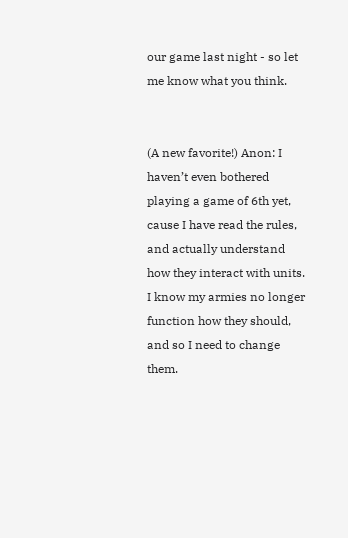our game last night - so let me know what you think.


(A new favorite!) Anon: I haven’t even bothered playing a game of 6th yet, cause I have read the rules, and actually understand how they interact with units. I know my armies no longer function how they should, and so I need to change them.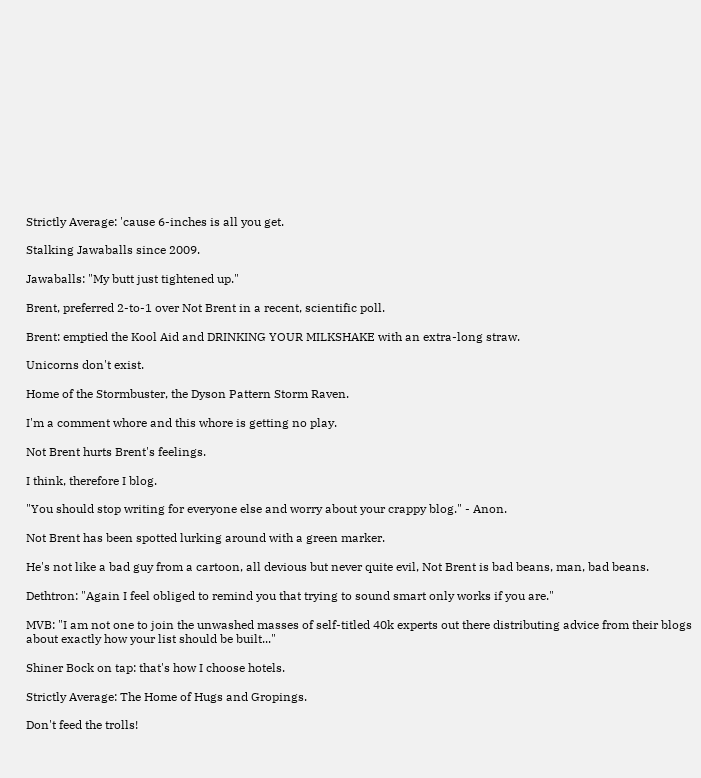Strictly Average: 'cause 6-inches is all you get.

Stalking Jawaballs since 2009.

Jawaballs: "My butt just tightened up."

Brent, preferred 2-to-1 over Not Brent in a recent, scientific poll.

Brent: emptied the Kool Aid and DRINKING YOUR MILKSHAKE with an extra-long straw.

Unicorns don't exist.

Home of the Stormbuster, the Dyson Pattern Storm Raven.

I'm a comment whore and this whore is getting no play.

Not Brent hurts Brent's feelings.

I think, therefore I blog.

"You should stop writing for everyone else and worry about your crappy blog." - Anon.

Not Brent has been spotted lurking around with a green marker.

He's not like a bad guy from a cartoon, all devious but never quite evil, Not Brent is bad beans, man, bad beans.

Dethtron: "Again I feel obliged to remind you that trying to sound smart only works if you are."

MVB: "I am not one to join the unwashed masses of self-titled 40k experts out there distributing advice from their blogs about exactly how your list should be built..."

Shiner Bock on tap: that's how I choose hotels.

Strictly Average: The Home of Hugs and Gropings.

Don't feed the trolls!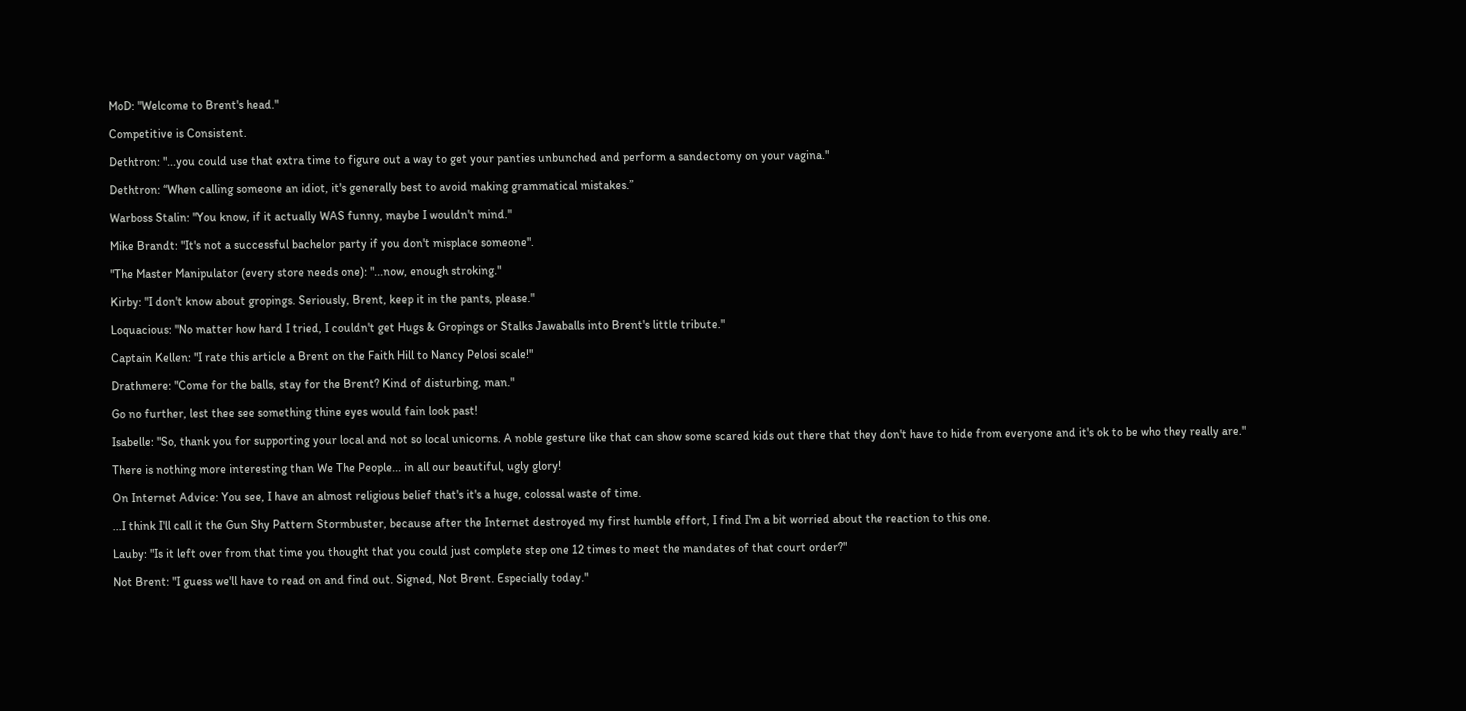MoD: "Welcome to Brent's head."

Competitive is Consistent.

Dethtron: "...you could use that extra time to figure out a way to get your panties unbunched and perform a sandectomy on your vagina."

Dethtron: “When calling someone an idiot, it's generally best to avoid making grammatical mistakes.”

Warboss Stalin: "You know, if it actually WAS funny, maybe I wouldn't mind."

Mike Brandt: "It's not a successful bachelor party if you don't misplace someone".

"The Master Manipulator (every store needs one): "...now, enough stroking."

Kirby: "I don't know about gropings. Seriously, Brent, keep it in the pants, please."

Loquacious: "No matter how hard I tried, I couldn't get Hugs & Gropings or Stalks Jawaballs into Brent's little tribute."

Captain Kellen: "I rate this article a Brent on the Faith Hill to Nancy Pelosi scale!"

Drathmere: "Come for the balls, stay for the Brent? Kind of disturbing, man."

Go no further, lest thee see something thine eyes would fain look past!

Isabelle: "So, thank you for supporting your local and not so local unicorns. A noble gesture like that can show some scared kids out there that they don't have to hide from everyone and it's ok to be who they really are."

There is nothing more interesting than We The People... in all our beautiful, ugly glory!

On Internet Advice: You see, I have an almost religious belief that's it's a huge, colossal waste of time.

...I think I'll call it the Gun Shy Pattern Stormbuster, because after the Internet destroyed my first humble effort, I find I'm a bit worried about the reaction to this one.

Lauby: "Is it left over from that time you thought that you could just complete step one 12 times to meet the mandates of that court order?"

Not Brent: "I guess we'll have to read on and find out. Signed, Not Brent. Especially today."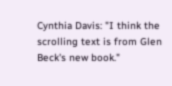Cynthia Davis: "I think the scrolling text is from Glen Beck's new book."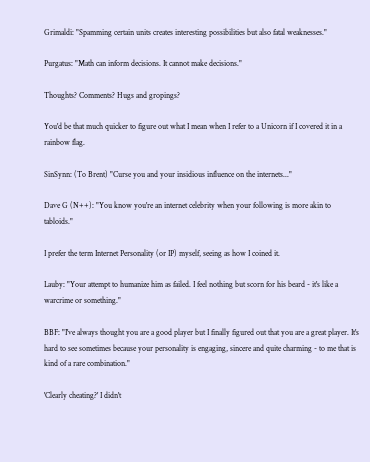Grimaldi: "Spamming certain units creates interesting possibilities but also fatal weaknesses."

Purgatus: "Math can inform decisions. It cannot make decisions."

Thoughts? Comments? Hugs and gropings?

You'd be that much quicker to figure out what I mean when I refer to a Unicorn if I covered it in a rainbow flag.

SinSynn: (To Brent) "Curse you and your insidious influence on the internets..."

Dave G (N++): "You know you're an internet celebrity when your following is more akin to tabloids."

I prefer the term Internet Personality (or IP) myself, seeing as how I coined it.

Lauby: "Your attempt to humanize him as failed. I feel nothing but scorn for his beard - it's like a warcrime or something."

BBF: "I've always thought you are a good player but I finally figured out that you are a great player. It's hard to see sometimes because your personality is engaging, sincere and quite charming - to me that is kind of a rare combination."

'Clearly cheating?' I didn't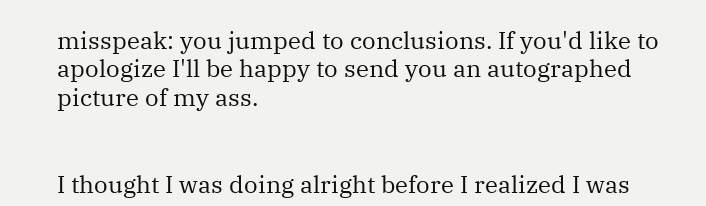misspeak: you jumped to conclusions. If you'd like to apologize I'll be happy to send you an autographed picture of my ass.


I thought I was doing alright before I realized I was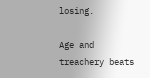losing.

Age and treachery beats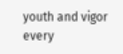youth and vigor every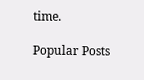time.

Popular Posts